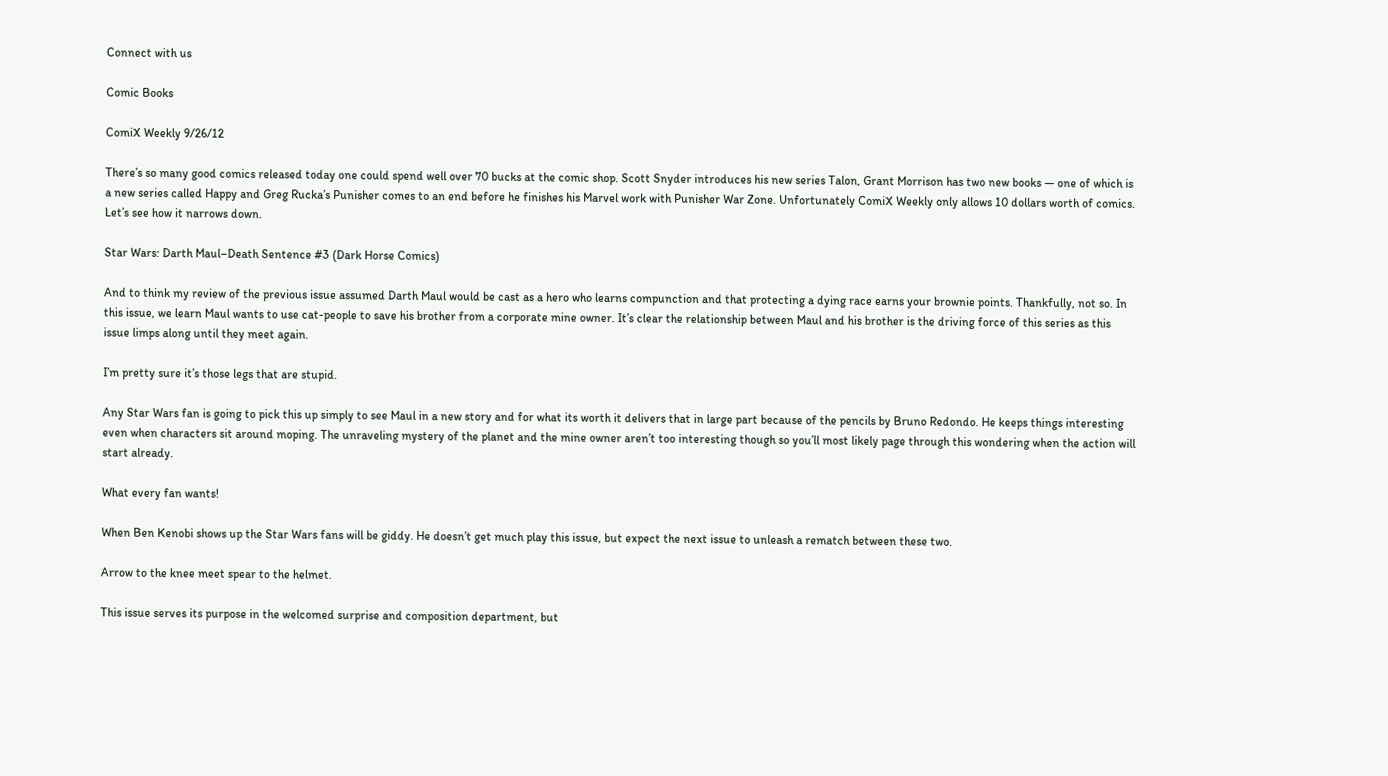Connect with us

Comic Books

ComiX Weekly 9/26/12

There’s so many good comics released today one could spend well over 70 bucks at the comic shop. Scott Snyder introduces his new series Talon, Grant Morrison has two new books — one of which is a new series called Happy and Greg Rucka’s Punisher comes to an end before he finishes his Marvel work with Punisher War Zone. Unfortunately ComiX Weekly only allows 10 dollars worth of comics. Let’s see how it narrows down.

Star Wars: Darth Maul–Death Sentence #3 (Dark Horse Comics)

And to think my review of the previous issue assumed Darth Maul would be cast as a hero who learns compunction and that protecting a dying race earns your brownie points. Thankfully, not so. In this issue, we learn Maul wants to use cat-people to save his brother from a corporate mine owner. It’s clear the relationship between Maul and his brother is the driving force of this series as this issue limps along until they meet again.

I’m pretty sure it’s those legs that are stupid.

Any Star Wars fan is going to pick this up simply to see Maul in a new story and for what its worth it delivers that in large part because of the pencils by Bruno Redondo. He keeps things interesting even when characters sit around moping. The unraveling mystery of the planet and the mine owner aren’t too interesting though so you’ll most likely page through this wondering when the action will start already.

What every fan wants!

When Ben Kenobi shows up the Star Wars fans will be giddy. He doesn’t get much play this issue, but expect the next issue to unleash a rematch between these two.

Arrow to the knee meet spear to the helmet.

This issue serves its purpose in the welcomed surprise and composition department, but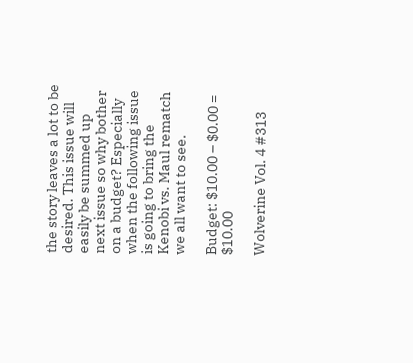the story leaves a lot to be desired. This issue will easily be summed up next issue so why bother on a budget? Especially when the following issue is going to bring the Kenobi vs. Maul rematch we all want to see.

Budget: $10.00 – $0.00 = $10.00

Wolverine Vol. 4 #313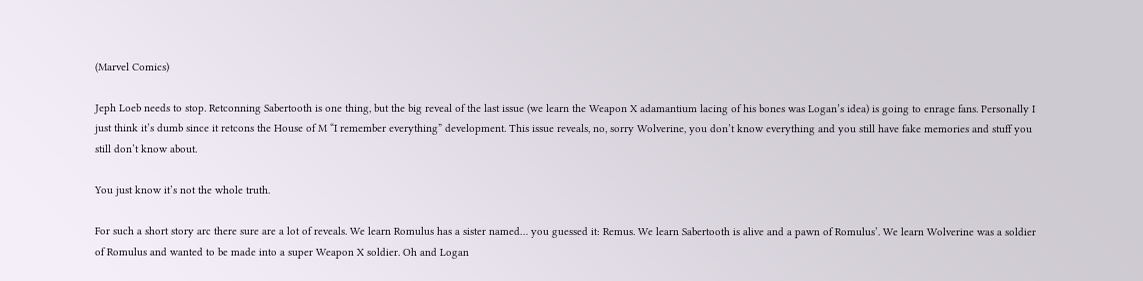(Marvel Comics)

Jeph Loeb needs to stop. Retconning Sabertooth is one thing, but the big reveal of the last issue (we learn the Weapon X adamantium lacing of his bones was Logan’s idea) is going to enrage fans. Personally I just think it’s dumb since it retcons the House of M “I remember everything” development. This issue reveals, no, sorry Wolverine, you don’t know everything and you still have fake memories and stuff you still don’t know about.

You just know it’s not the whole truth.

For such a short story arc there sure are a lot of reveals. We learn Romulus has a sister named… you guessed it: Remus. We learn Sabertooth is alive and a pawn of Romulus’. We learn Wolverine was a soldier of Romulus and wanted to be made into a super Weapon X soldier. Oh and Logan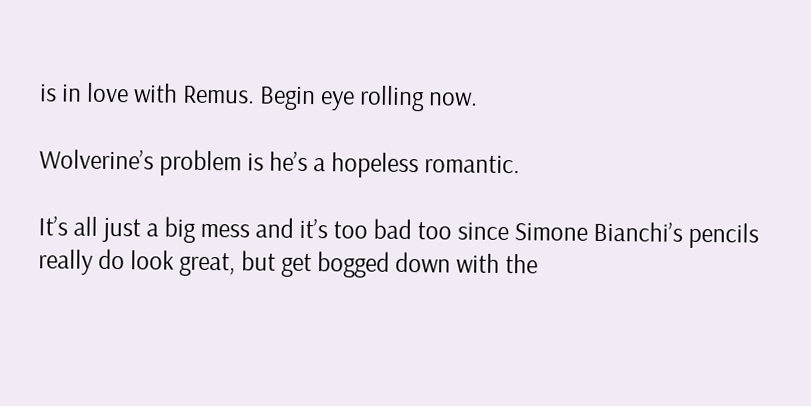is in love with Remus. Begin eye rolling now.

Wolverine’s problem is he’s a hopeless romantic.

It’s all just a big mess and it’s too bad too since Simone Bianchi’s pencils really do look great, but get bogged down with the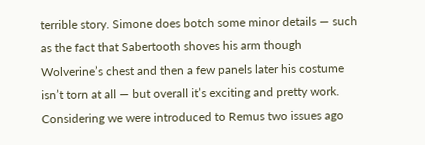terrible story. Simone does botch some minor details — such as the fact that Sabertooth shoves his arm though Wolverine’s chest and then a few panels later his costume isn’t torn at all — but overall it’s exciting and pretty work. Considering we were introduced to Remus two issues ago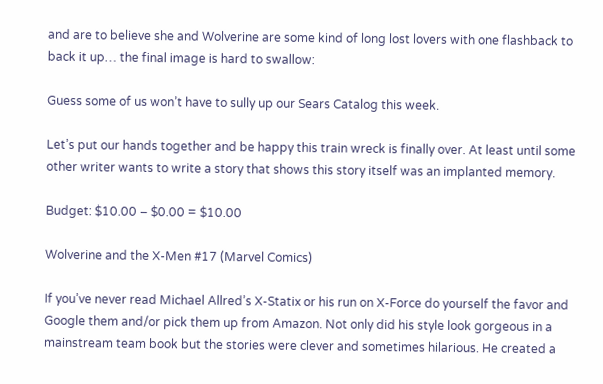and are to believe she and Wolverine are some kind of long lost lovers with one flashback to back it up… the final image is hard to swallow:

Guess some of us won’t have to sully up our Sears Catalog this week.

Let’s put our hands together and be happy this train wreck is finally over. At least until some other writer wants to write a story that shows this story itself was an implanted memory.

Budget: $10.00 – $0.00 = $10.00

Wolverine and the X-Men #17 (Marvel Comics)

If you’ve never read Michael Allred’s X-Statix or his run on X-Force do yourself the favor and Google them and/or pick them up from Amazon. Not only did his style look gorgeous in a mainstream team book but the stories were clever and sometimes hilarious. He created a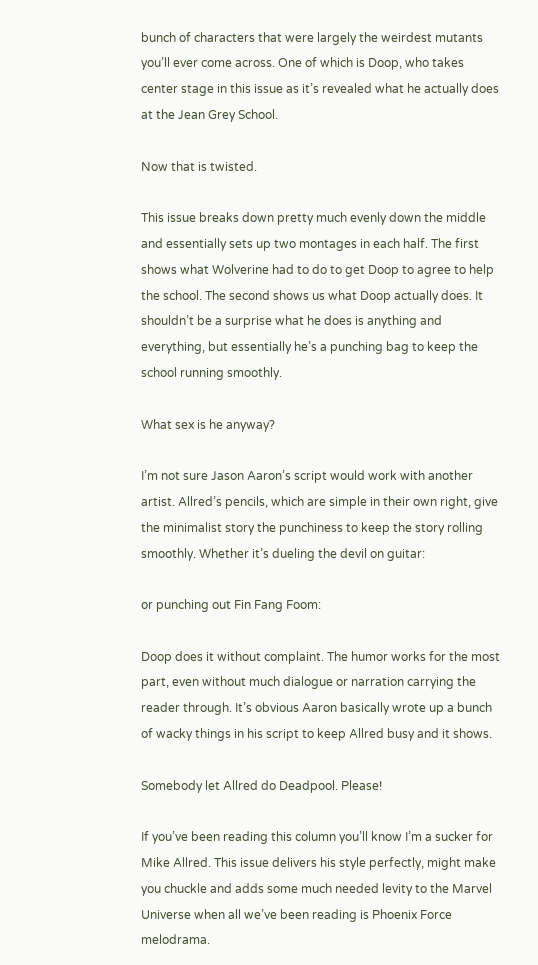bunch of characters that were largely the weirdest mutants you’ll ever come across. One of which is Doop, who takes center stage in this issue as it’s revealed what he actually does at the Jean Grey School.

Now that is twisted.

This issue breaks down pretty much evenly down the middle and essentially sets up two montages in each half. The first shows what Wolverine had to do to get Doop to agree to help the school. The second shows us what Doop actually does. It shouldn’t be a surprise what he does is anything and everything, but essentially he’s a punching bag to keep the school running smoothly.

What sex is he anyway?

I’m not sure Jason Aaron’s script would work with another artist. Allred’s pencils, which are simple in their own right, give the minimalist story the punchiness to keep the story rolling smoothly. Whether it’s dueling the devil on guitar:

or punching out Fin Fang Foom:

Doop does it without complaint. The humor works for the most part, even without much dialogue or narration carrying the reader through. It’s obvious Aaron basically wrote up a bunch of wacky things in his script to keep Allred busy and it shows.

Somebody let Allred do Deadpool. Please!

If you’ve been reading this column you’ll know I’m a sucker for Mike Allred. This issue delivers his style perfectly, might make you chuckle and adds some much needed levity to the Marvel Universe when all we’ve been reading is Phoenix Force melodrama.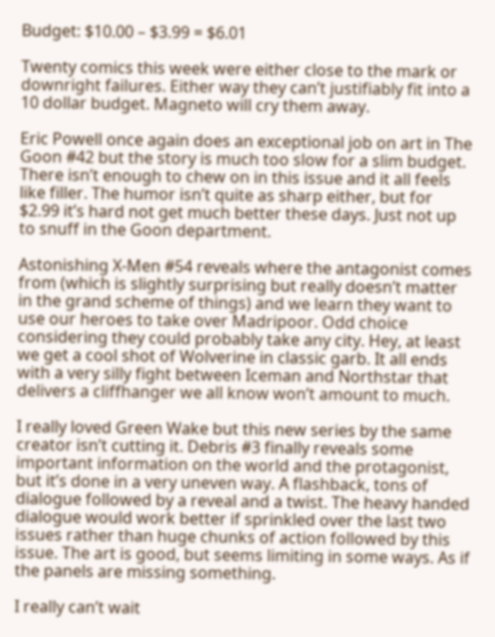Budget: $10.00 – $3.99 = $6.01

Twenty comics this week were either close to the mark or downright failures. Either way they can’t justifiably fit into a 10 dollar budget. Magneto will cry them away.

Eric Powell once again does an exceptional job on art in The Goon #42 but the story is much too slow for a slim budget. There isn’t enough to chew on in this issue and it all feels like filler. The humor isn’t quite as sharp either, but for $2.99 it’s hard not get much better these days. Just not up to snuff in the Goon department.

Astonishing X-Men #54 reveals where the antagonist comes from (which is slightly surprising but really doesn’t matter in the grand scheme of things) and we learn they want to use our heroes to take over Madripoor. Odd choice considering they could probably take any city. Hey, at least we get a cool shot of Wolverine in classic garb. It all ends with a very silly fight between Iceman and Northstar that delivers a cliffhanger we all know won’t amount to much.

I really loved Green Wake but this new series by the same creator isn’t cutting it. Debris #3 finally reveals some important information on the world and the protagonist, but it’s done in a very uneven way. A flashback, tons of dialogue followed by a reveal and a twist. The heavy handed dialogue would work better if sprinkled over the last two issues rather than huge chunks of action followed by this issue. The art is good, but seems limiting in some ways. As if the panels are missing something.

I really can’t wait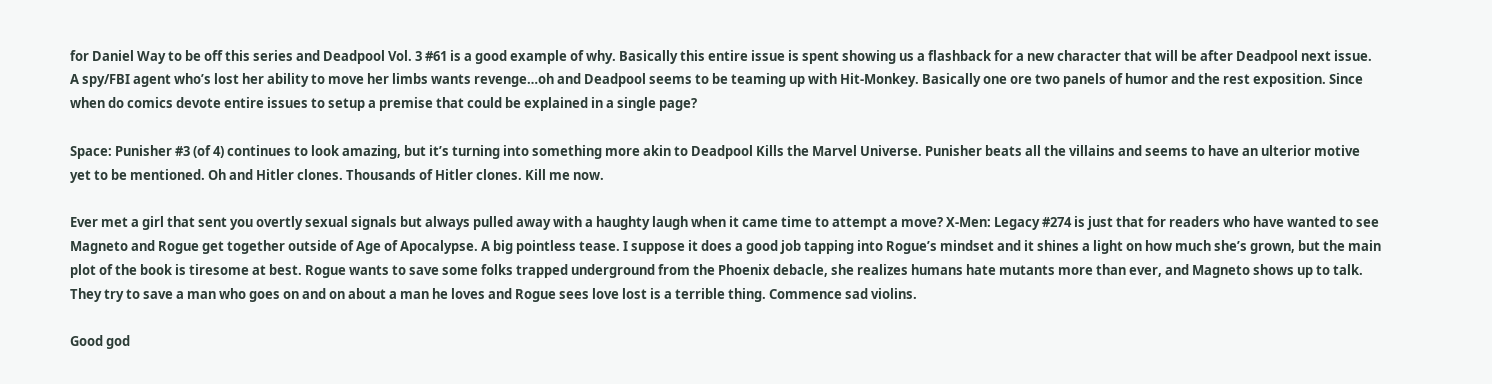for Daniel Way to be off this series and Deadpool Vol. 3 #61 is a good example of why. Basically this entire issue is spent showing us a flashback for a new character that will be after Deadpool next issue. A spy/FBI agent who’s lost her ability to move her limbs wants revenge…oh and Deadpool seems to be teaming up with Hit-Monkey. Basically one ore two panels of humor and the rest exposition. Since when do comics devote entire issues to setup a premise that could be explained in a single page?

Space: Punisher #3 (of 4) continues to look amazing, but it’s turning into something more akin to Deadpool Kills the Marvel Universe. Punisher beats all the villains and seems to have an ulterior motive yet to be mentioned. Oh and Hitler clones. Thousands of Hitler clones. Kill me now.

Ever met a girl that sent you overtly sexual signals but always pulled away with a haughty laugh when it came time to attempt a move? X-Men: Legacy #274 is just that for readers who have wanted to see Magneto and Rogue get together outside of Age of Apocalypse. A big pointless tease. I suppose it does a good job tapping into Rogue’s mindset and it shines a light on how much she’s grown, but the main plot of the book is tiresome at best. Rogue wants to save some folks trapped underground from the Phoenix debacle, she realizes humans hate mutants more than ever, and Magneto shows up to talk. They try to save a man who goes on and on about a man he loves and Rogue sees love lost is a terrible thing. Commence sad violins.

Good god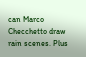can Marco Checchetto draw rain scenes. Plus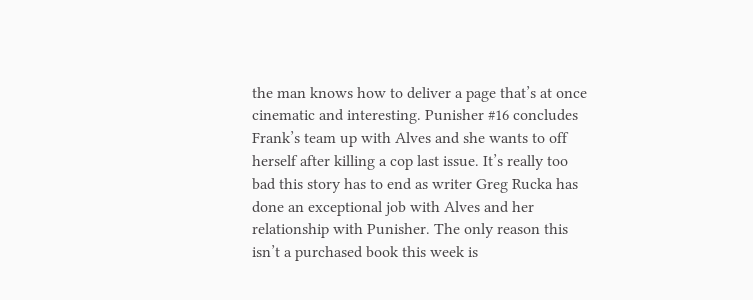the man knows how to deliver a page that’s at once cinematic and interesting. Punisher #16 concludes Frank’s team up with Alves and she wants to off herself after killing a cop last issue. It’s really too bad this story has to end as writer Greg Rucka has done an exceptional job with Alves and her relationship with Punisher. The only reason this isn’t a purchased book this week is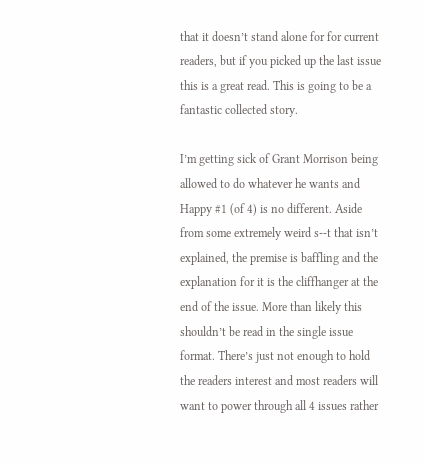that it doesn’t stand alone for for current readers, but if you picked up the last issue this is a great read. This is going to be a fantastic collected story.

I’m getting sick of Grant Morrison being allowed to do whatever he wants and Happy #1 (of 4) is no different. Aside from some extremely weird s--t that isn’t explained, the premise is baffling and the explanation for it is the cliffhanger at the end of the issue. More than likely this shouldn’t be read in the single issue format. There’s just not enough to hold the readers interest and most readers will want to power through all 4 issues rather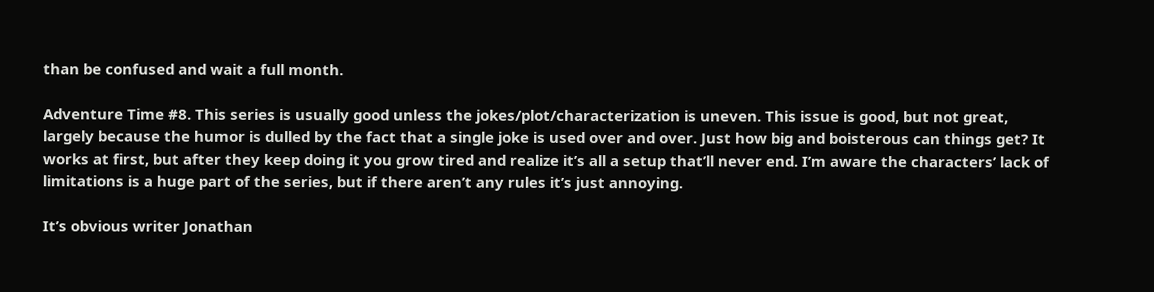than be confused and wait a full month.

Adventure Time #8. This series is usually good unless the jokes/plot/characterization is uneven. This issue is good, but not great, largely because the humor is dulled by the fact that a single joke is used over and over. Just how big and boisterous can things get? It works at first, but after they keep doing it you grow tired and realize it’s all a setup that’ll never end. I’m aware the characters’ lack of limitations is a huge part of the series, but if there aren’t any rules it’s just annoying.

It’s obvious writer Jonathan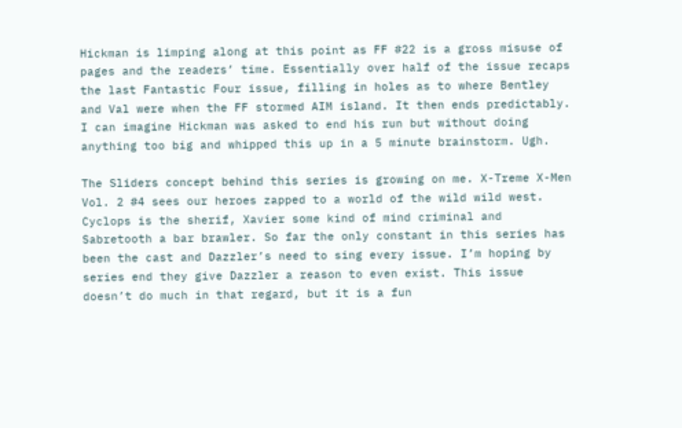Hickman is limping along at this point as FF #22 is a gross misuse of pages and the readers’ time. Essentially over half of the issue recaps the last Fantastic Four issue, filling in holes as to where Bentley and Val were when the FF stormed AIM island. It then ends predictably. I can imagine Hickman was asked to end his run but without doing anything too big and whipped this up in a 5 minute brainstorm. Ugh.

The Sliders concept behind this series is growing on me. X-Treme X-Men Vol. 2 #4 sees our heroes zapped to a world of the wild wild west. Cyclops is the sherif, Xavier some kind of mind criminal and Sabretooth a bar brawler. So far the only constant in this series has been the cast and Dazzler’s need to sing every issue. I’m hoping by series end they give Dazzler a reason to even exist. This issue doesn’t do much in that regard, but it is a fun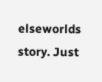elseworlds story. Just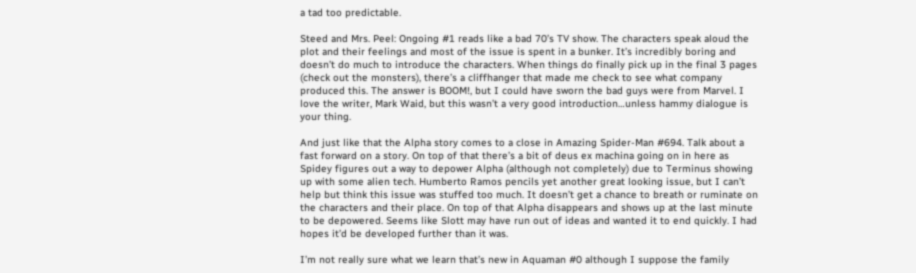a tad too predictable.

Steed and Mrs. Peel: Ongoing #1 reads like a bad 70’s TV show. The characters speak aloud the plot and their feelings and most of the issue is spent in a bunker. It’s incredibly boring and doesn’t do much to introduce the characters. When things do finally pick up in the final 3 pages (check out the monsters), there’s a cliffhanger that made me check to see what company produced this. The answer is BOOM!, but I could have sworn the bad guys were from Marvel. I love the writer, Mark Waid, but this wasn’t a very good introduction…unless hammy dialogue is your thing.

And just like that the Alpha story comes to a close in Amazing Spider-Man #694. Talk about a fast forward on a story. On top of that there’s a bit of deus ex machina going on in here as Spidey figures out a way to depower Alpha (although not completely) due to Terminus showing up with some alien tech. Humberto Ramos pencils yet another great looking issue, but I can’t help but think this issue was stuffed too much. It doesn’t get a chance to breath or ruminate on the characters and their place. On top of that Alpha disappears and shows up at the last minute to be depowered. Seems like Slott may have run out of ideas and wanted it to end quickly. I had hopes it’d be developed further than it was.

I’m not really sure what we learn that’s new in Aquaman #0 although I suppose the family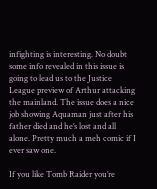infighting is interesting. No doubt some info revealed in this issue is going to lead us to the Justice League preview of Arthur attacking the mainland. The issue does a nice job showing Aquaman just after his father died and he’s lost and all alone. Pretty much a meh comic if I ever saw one.

If you like Tomb Raider you’re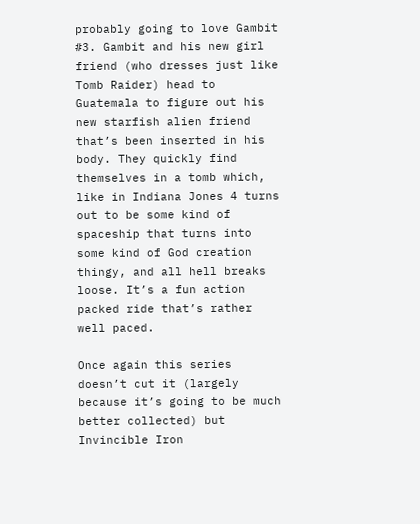probably going to love Gambit #3. Gambit and his new girl friend (who dresses just like Tomb Raider) head to Guatemala to figure out his new starfish alien friend that’s been inserted in his body. They quickly find themselves in a tomb which, like in Indiana Jones 4 turns out to be some kind of spaceship that turns into some kind of God creation thingy, and all hell breaks loose. It’s a fun action packed ride that’s rather well paced.

Once again this series doesn’t cut it (largely because it’s going to be much better collected) but Invincible Iron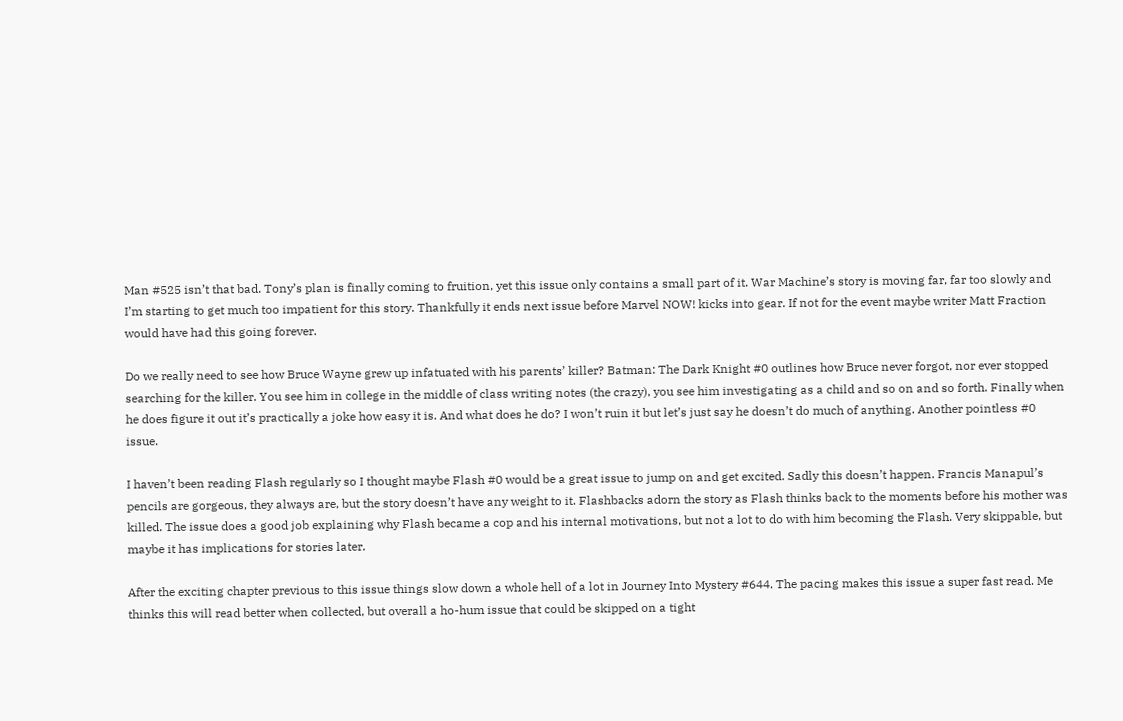Man #525 isn’t that bad. Tony’s plan is finally coming to fruition, yet this issue only contains a small part of it. War Machine’s story is moving far, far too slowly and I’m starting to get much too impatient for this story. Thankfully it ends next issue before Marvel NOW! kicks into gear. If not for the event maybe writer Matt Fraction would have had this going forever.

Do we really need to see how Bruce Wayne grew up infatuated with his parents’ killer? Batman: The Dark Knight #0 outlines how Bruce never forgot, nor ever stopped searching for the killer. You see him in college in the middle of class writing notes (the crazy), you see him investigating as a child and so on and so forth. Finally when he does figure it out it’s practically a joke how easy it is. And what does he do? I won’t ruin it but let’s just say he doesn’t do much of anything. Another pointless #0 issue.

I haven’t been reading Flash regularly so I thought maybe Flash #0 would be a great issue to jump on and get excited. Sadly this doesn’t happen. Francis Manapul’s pencils are gorgeous, they always are, but the story doesn’t have any weight to it. Flashbacks adorn the story as Flash thinks back to the moments before his mother was killed. The issue does a good job explaining why Flash became a cop and his internal motivations, but not a lot to do with him becoming the Flash. Very skippable, but maybe it has implications for stories later.

After the exciting chapter previous to this issue things slow down a whole hell of a lot in Journey Into Mystery #644. The pacing makes this issue a super fast read. Me thinks this will read better when collected, but overall a ho-hum issue that could be skipped on a tight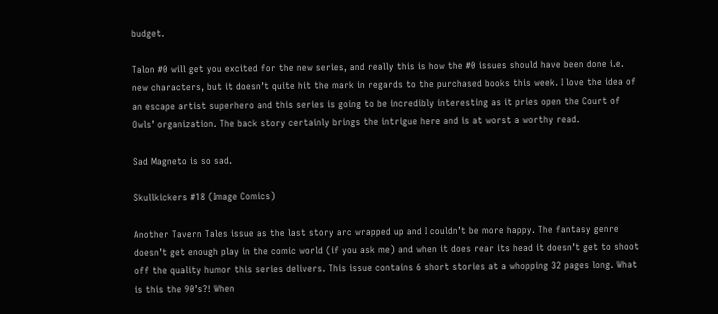budget.

Talon #0 will get you excited for the new series, and really this is how the #0 issues should have been done i.e. new characters, but it doesn’t quite hit the mark in regards to the purchased books this week. I love the idea of an escape artist superhero and this series is going to be incredibly interesting as it pries open the Court of Owls’ organization. The back story certainly brings the intrigue here and is at worst a worthy read.

Sad Magneto is so sad.

Skullkickers #18 (Image Comics)

Another Tavern Tales issue as the last story arc wrapped up and I couldn’t be more happy. The fantasy genre doesn’t get enough play in the comic world (if you ask me) and when it does rear its head it doesn’t get to shoot off the quality humor this series delivers. This issue contains 6 short stories at a whopping 32 pages long. What is this the 90’s?! When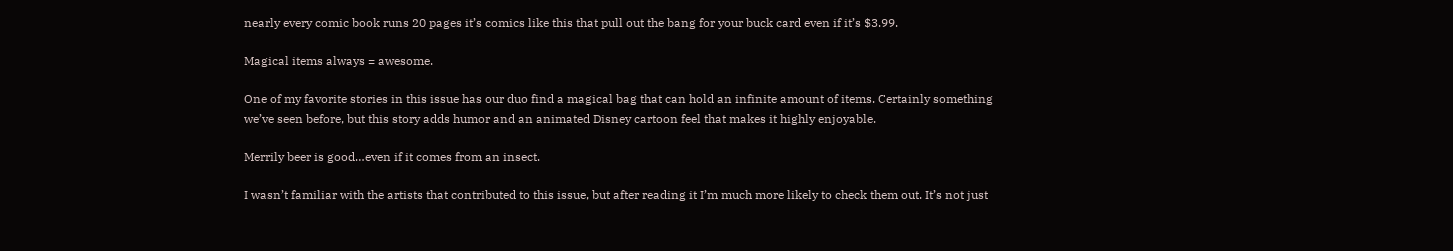nearly every comic book runs 20 pages it’s comics like this that pull out the bang for your buck card even if it’s $3.99.

Magical items always = awesome.

One of my favorite stories in this issue has our duo find a magical bag that can hold an infinite amount of items. Certainly something we’ve seen before, but this story adds humor and an animated Disney cartoon feel that makes it highly enjoyable.

Merrily beer is good…even if it comes from an insect.

I wasn’t familiar with the artists that contributed to this issue, but after reading it I’m much more likely to check them out. It’s not just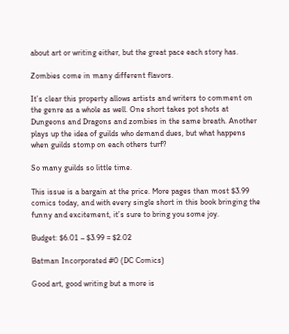about art or writing either, but the great pace each story has.

Zombies come in many different flavors.

It’s clear this property allows artists and writers to comment on the genre as a whole as well. One short takes pot shots at Dungeons and Dragons and zombies in the same breath. Another plays up the idea of guilds who demand dues, but what happens when guilds stomp on each others turf?

So many guilds so little time.

This issue is a bargain at the price. More pages than most $3.99 comics today, and with every single short in this book bringing the funny and excitement, it’s sure to bring you some joy.

Budget: $6.01 – $3.99 = $2.02

Batman Incorporated #0 (DC Comics)

Good art, good writing but a more is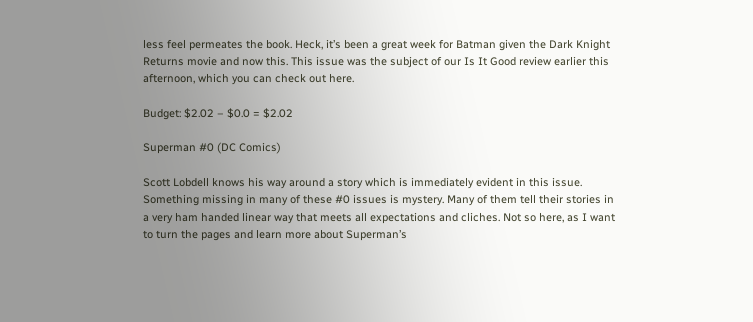less feel permeates the book. Heck, it’s been a great week for Batman given the Dark Knight Returns movie and now this. This issue was the subject of our Is It Good review earlier this afternoon, which you can check out here.

Budget: $2.02 – $0.0 = $2.02

Superman #0 (DC Comics)

Scott Lobdell knows his way around a story which is immediately evident in this issue. Something missing in many of these #0 issues is mystery. Many of them tell their stories in a very ham handed linear way that meets all expectations and cliches. Not so here, as I want to turn the pages and learn more about Superman’s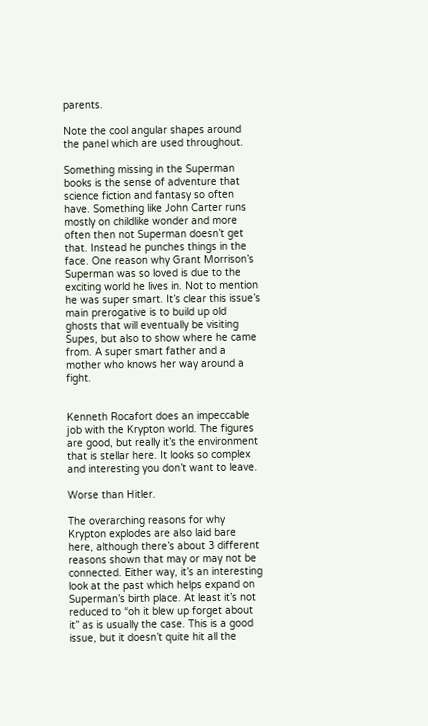parents.

Note the cool angular shapes around the panel which are used throughout.

Something missing in the Superman books is the sense of adventure that science fiction and fantasy so often have. Something like John Carter runs mostly on childlike wonder and more often then not Superman doesn’t get that. Instead he punches things in the face. One reason why Grant Morrison’s Superman was so loved is due to the exciting world he lives in. Not to mention he was super smart. It’s clear this issue’s main prerogative is to build up old ghosts that will eventually be visiting Supes, but also to show where he came from. A super smart father and a mother who knows her way around a fight.


Kenneth Rocafort does an impeccable job with the Krypton world. The figures are good, but really it’s the environment that is stellar here. It looks so complex and interesting you don’t want to leave.

Worse than Hitler.

The overarching reasons for why Krypton explodes are also laid bare here, although there’s about 3 different reasons shown that may or may not be connected. Either way, it’s an interesting look at the past which helps expand on Superman’s birth place. At least it’s not reduced to “oh it blew up forget about it” as is usually the case. This is a good issue, but it doesn’t quite hit all the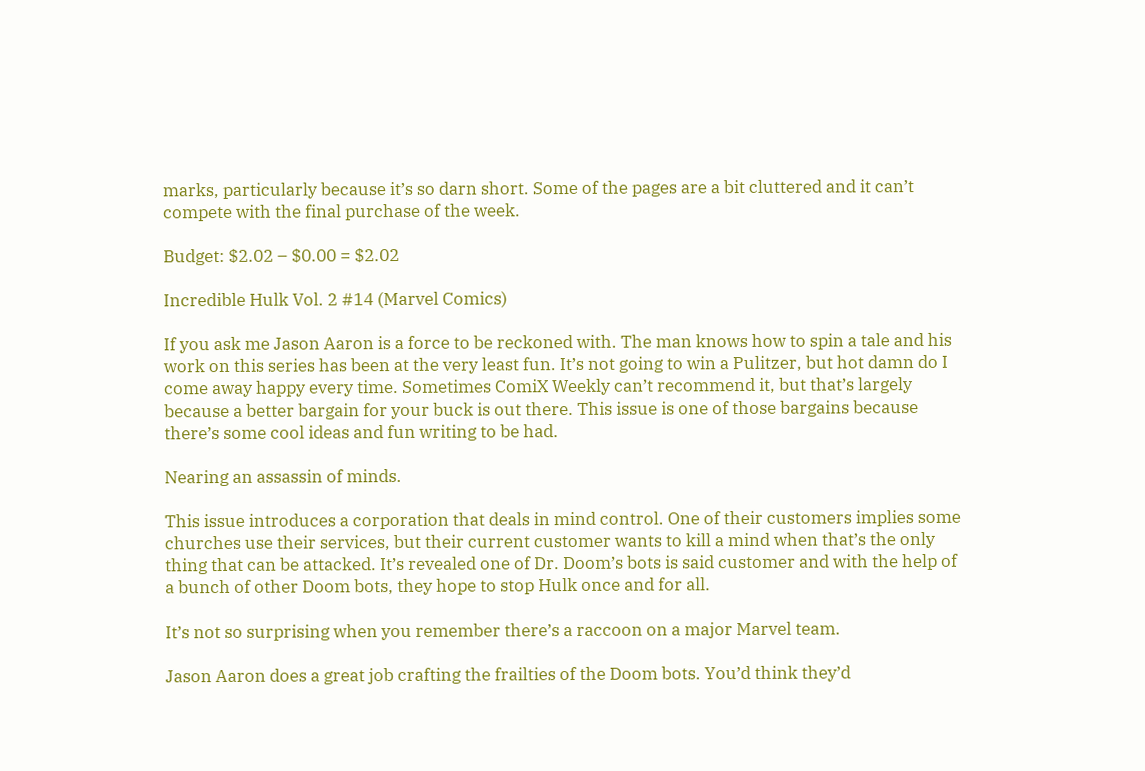marks, particularly because it’s so darn short. Some of the pages are a bit cluttered and it can’t compete with the final purchase of the week.

Budget: $2.02 – $0.00 = $2.02

Incredible Hulk Vol. 2 #14 (Marvel Comics)

If you ask me Jason Aaron is a force to be reckoned with. The man knows how to spin a tale and his work on this series has been at the very least fun. It’s not going to win a Pulitzer, but hot damn do I come away happy every time. Sometimes ComiX Weekly can’t recommend it, but that’s largely because a better bargain for your buck is out there. This issue is one of those bargains because there’s some cool ideas and fun writing to be had.

Nearing an assassin of minds.

This issue introduces a corporation that deals in mind control. One of their customers implies some churches use their services, but their current customer wants to kill a mind when that’s the only thing that can be attacked. It’s revealed one of Dr. Doom’s bots is said customer and with the help of a bunch of other Doom bots, they hope to stop Hulk once and for all.

It’s not so surprising when you remember there’s a raccoon on a major Marvel team.

Jason Aaron does a great job crafting the frailties of the Doom bots. You’d think they’d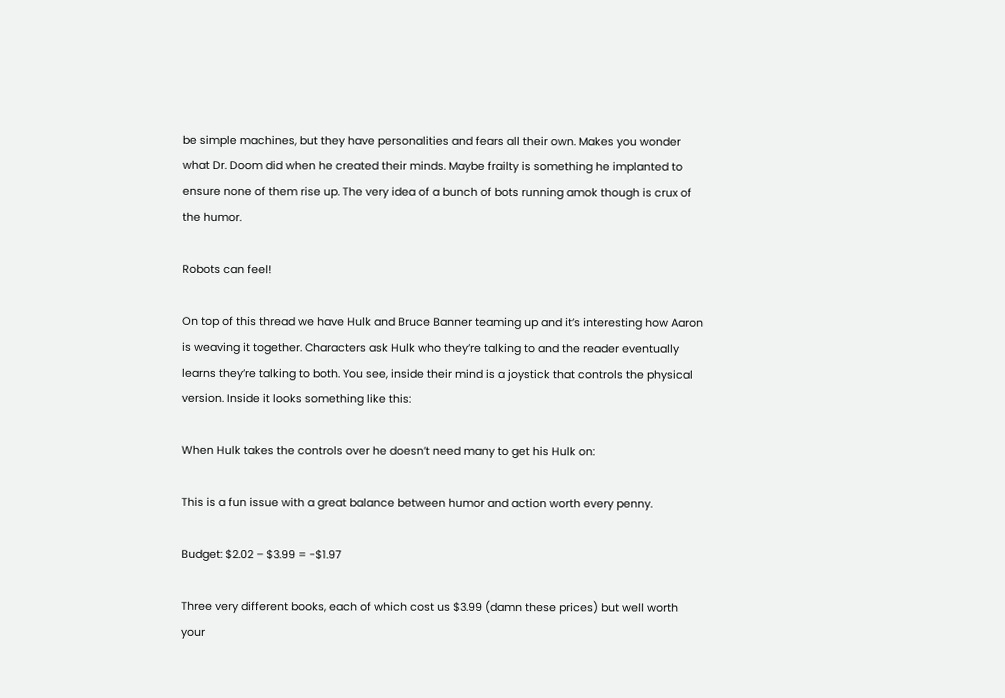be simple machines, but they have personalities and fears all their own. Makes you wonder what Dr. Doom did when he created their minds. Maybe frailty is something he implanted to ensure none of them rise up. The very idea of a bunch of bots running amok though is crux of the humor.

Robots can feel!

On top of this thread we have Hulk and Bruce Banner teaming up and it’s interesting how Aaron is weaving it together. Characters ask Hulk who they’re talking to and the reader eventually learns they’re talking to both. You see, inside their mind is a joystick that controls the physical version. Inside it looks something like this:

When Hulk takes the controls over he doesn’t need many to get his Hulk on:

This is a fun issue with a great balance between humor and action worth every penny.

Budget: $2.02 – $3.99 = -$1.97

Three very different books, each of which cost us $3.99 (damn these prices) but well worth your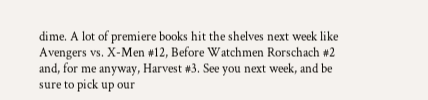dime. A lot of premiere books hit the shelves next week like Avengers vs. X-Men #12, Before Watchmen Rorschach #2 and, for me anyway, Harvest #3. See you next week, and be sure to pick up our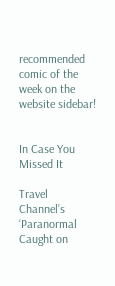recommended comic of the week on the website sidebar!


In Case You Missed It

Travel Channel’s ‘Paranormal Caught on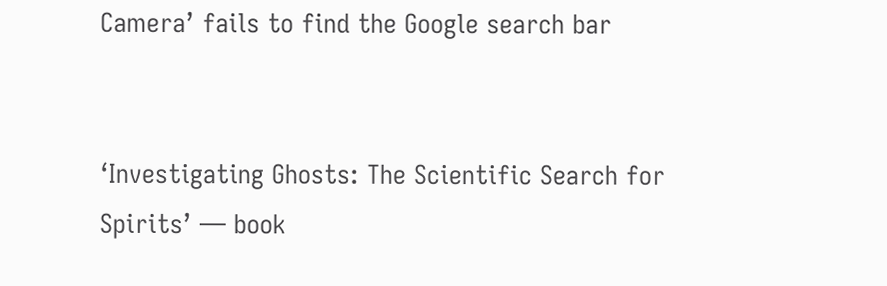Camera’ fails to find the Google search bar


‘Investigating Ghosts: The Scientific Search for Spirits’ — book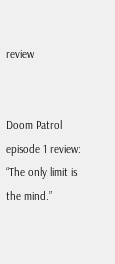review


Doom Patrol episode 1 review: “The only limit is the mind.”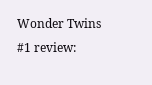Wonder Twins #1 review: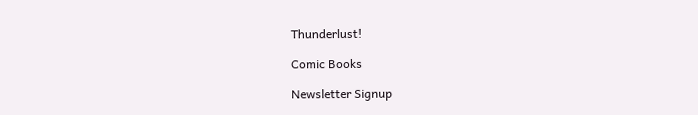Thunderlust!

Comic Books

Newsletter Signup